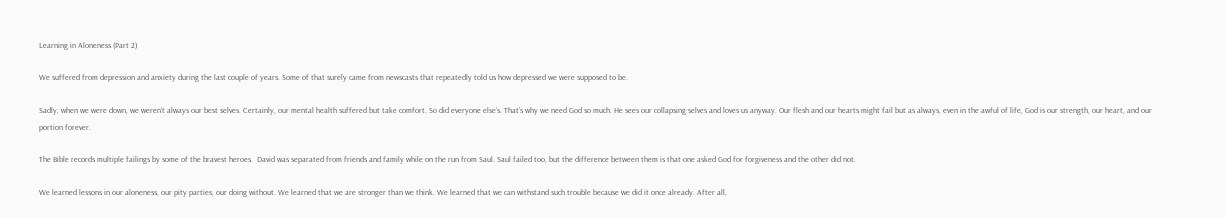Learning in Aloneness (Part 2)

We suffered from depression and anxiety during the last couple of years. Some of that surely came from newscasts that repeatedly told us how depressed we were supposed to be.

Sadly, when we were down, we weren’t always our best selves. Certainly, our mental health suffered but take comfort. So did everyone else’s. That’s why we need God so much. He sees our collapsing selves and loves us anyway. Our flesh and our hearts might fail but as always, even in the awful of life, God is our strength, our heart, and our portion forever.

The Bible records multiple failings by some of the bravest heroes.  David was separated from friends and family while on the run from Saul. Saul failed too, but the difference between them is that one asked God for forgiveness and the other did not.

We learned lessons in our aloneness, our pity parties, our doing without. We learned that we are stronger than we think. We learned that we can withstand such trouble because we did it once already. After all,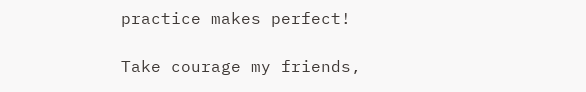practice makes perfect!

Take courage my friends,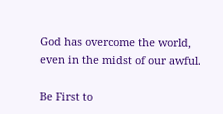God has overcome the world, even in the midst of our awful.

Be First to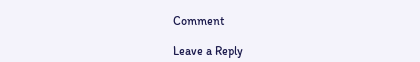Comment

Leave a Reply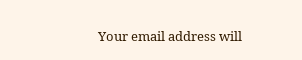Your email address will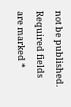not be published. Required fields are marked *